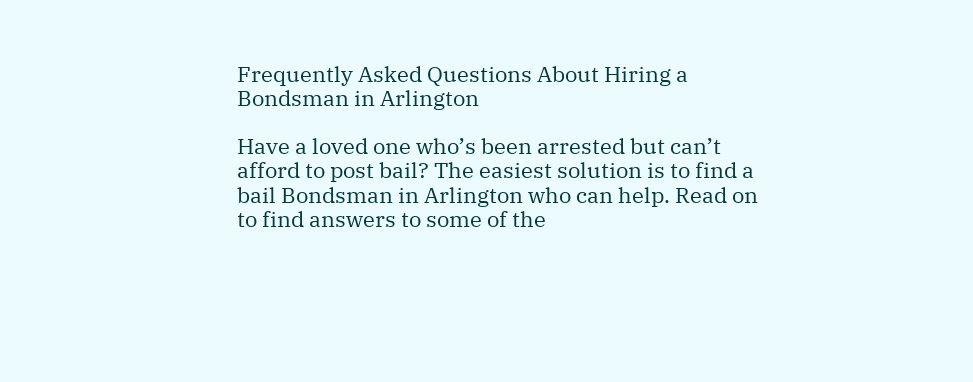Frequently Asked Questions About Hiring a Bondsman in Arlington

Have a loved one who’s been arrested but can’t afford to post bail? The easiest solution is to find a bail Bondsman in Arlington who can help. Read on to find answers to some of the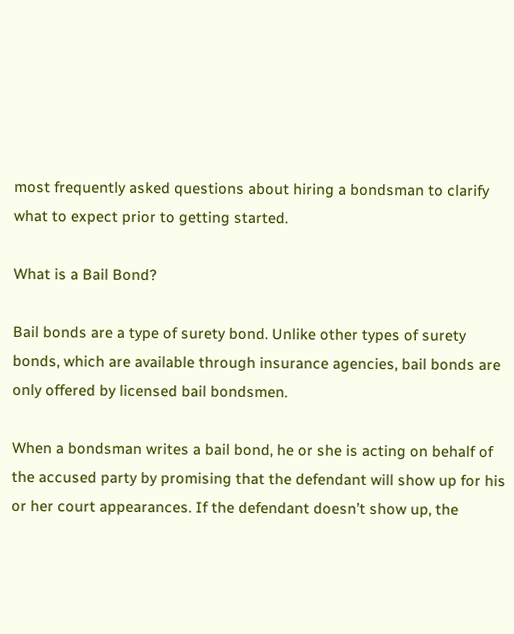most frequently asked questions about hiring a bondsman to clarify what to expect prior to getting started.

What is a Bail Bond?

Bail bonds are a type of surety bond. Unlike other types of surety bonds, which are available through insurance agencies, bail bonds are only offered by licensed bail bondsmen.

When a bondsman writes a bail bond, he or she is acting on behalf of the accused party by promising that the defendant will show up for his or her court appearances. If the defendant doesn’t show up, the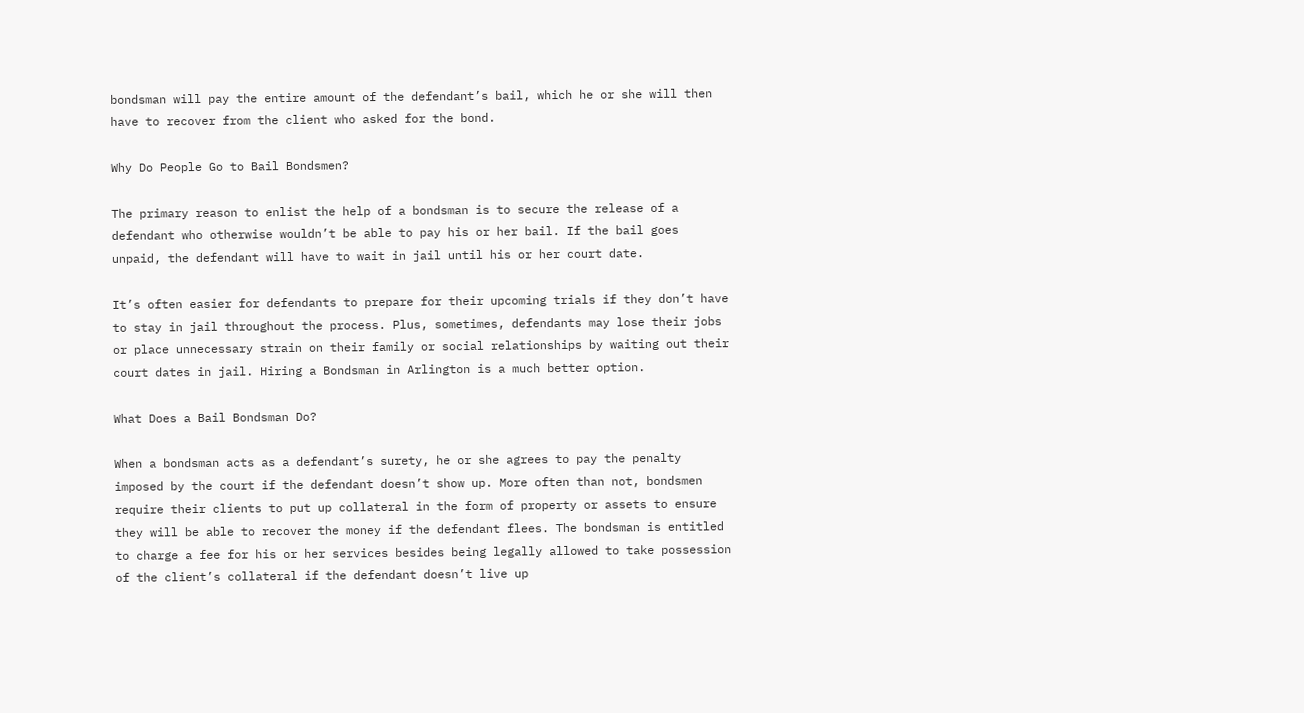bondsman will pay the entire amount of the defendant’s bail, which he or she will then have to recover from the client who asked for the bond.

Why Do People Go to Bail Bondsmen?

The primary reason to enlist the help of a bondsman is to secure the release of a defendant who otherwise wouldn’t be able to pay his or her bail. If the bail goes unpaid, the defendant will have to wait in jail until his or her court date.

It’s often easier for defendants to prepare for their upcoming trials if they don’t have to stay in jail throughout the process. Plus, sometimes, defendants may lose their jobs or place unnecessary strain on their family or social relationships by waiting out their court dates in jail. Hiring a Bondsman in Arlington is a much better option.

What Does a Bail Bondsman Do?

When a bondsman acts as a defendant’s surety, he or she agrees to pay the penalty imposed by the court if the defendant doesn’t show up. More often than not, bondsmen require their clients to put up collateral in the form of property or assets to ensure they will be able to recover the money if the defendant flees. The bondsman is entitled to charge a fee for his or her services besides being legally allowed to take possession of the client’s collateral if the defendant doesn’t live up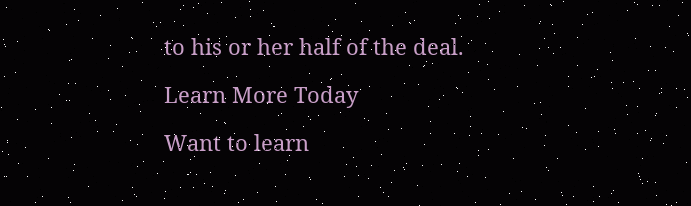to his or her half of the deal.

Learn More Today

Want to learn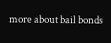more about bail bonds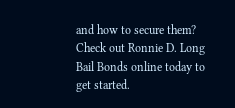and how to secure them? Check out Ronnie D. Long Bail Bonds online today to get started.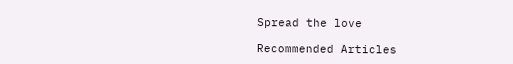Spread the love

Recommended Articles